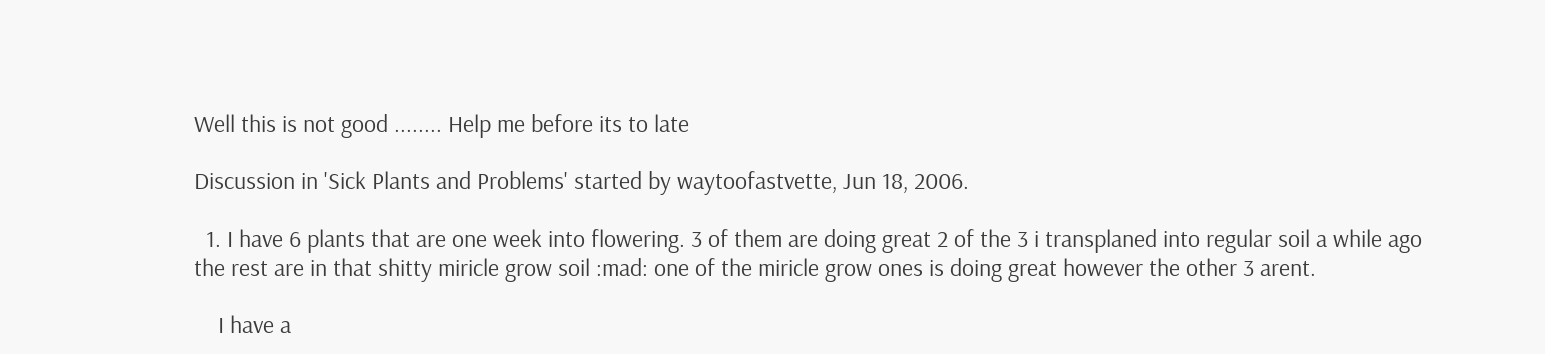Well this is not good ........ Help me before its to late

Discussion in 'Sick Plants and Problems' started by waytoofastvette, Jun 18, 2006.

  1. I have 6 plants that are one week into flowering. 3 of them are doing great 2 of the 3 i transplaned into regular soil a while ago the rest are in that shitty miricle grow soil :mad: one of the miricle grow ones is doing great however the other 3 arent.

    I have a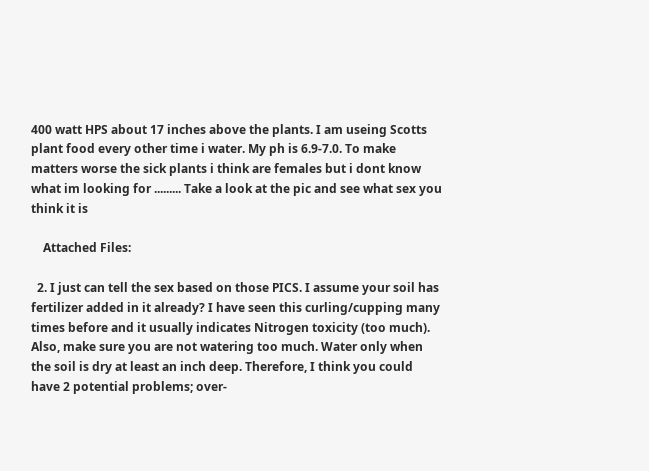400 watt HPS about 17 inches above the plants. I am useing Scotts plant food every other time i water. My ph is 6.9-7.0. To make matters worse the sick plants i think are females but i dont know what im looking for ......... Take a look at the pic and see what sex you think it is

    Attached Files:

  2. I just can tell the sex based on those PICS. I assume your soil has fertilizer added in it already? I have seen this curling/cupping many times before and it usually indicates Nitrogen toxicity (too much). Also, make sure you are not watering too much. Water only when the soil is dry at least an inch deep. Therefore, I think you could have 2 potential problems; over-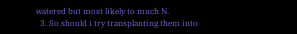watered but most likely to much N.
  3. So should i try transplanting them into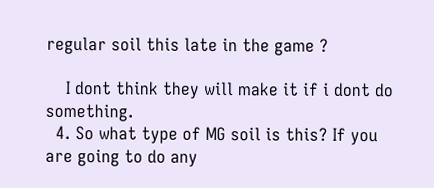regular soil this late in the game ?

    I dont think they will make it if i dont do something.
  4. So what type of MG soil is this? If you are going to do any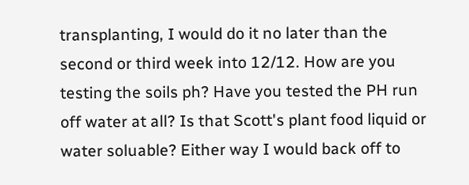transplanting, I would do it no later than the second or third week into 12/12. How are you testing the soils ph? Have you tested the PH run off water at all? Is that Scott's plant food liquid or water soluable? Either way I would back off to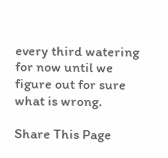every third watering for now until we figure out for sure what is wrong.

Share This Page